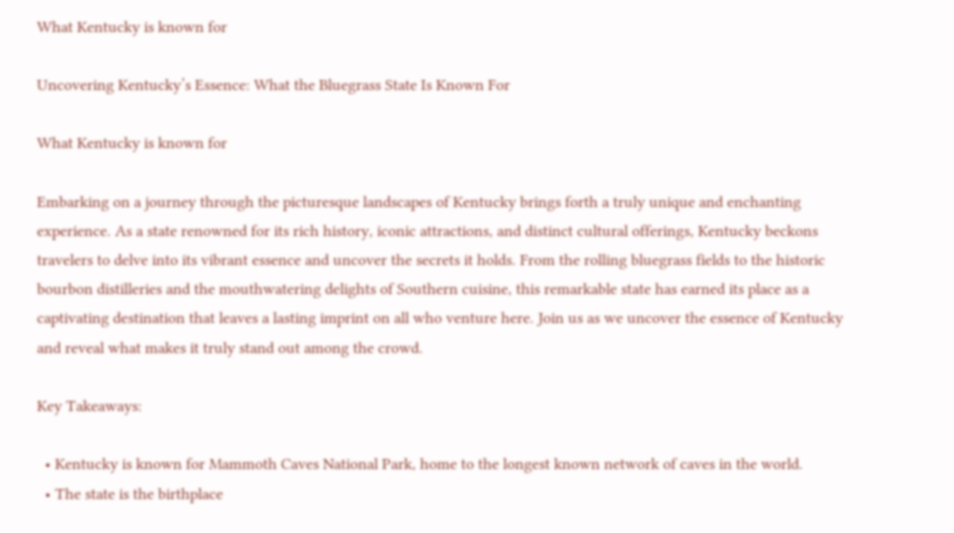What Kentucky is known for

Uncovering Kentucky’s Essence: What the Bluegrass State Is Known For

What Kentucky is known for

Embarking on a journey through the picturesque landscapes of Kentucky brings forth a truly unique and enchanting experience. As a state renowned for its rich history, iconic attractions, and distinct cultural offerings, Kentucky beckons travelers to delve into its vibrant essence and uncover the secrets it holds. From the rolling bluegrass fields to the historic bourbon distilleries and the mouthwatering delights of Southern cuisine, this remarkable state has earned its place as a captivating destination that leaves a lasting imprint on all who venture here. Join us as we uncover the essence of Kentucky and reveal what makes it truly stand out among the crowd.

Key Takeaways:

  • Kentucky is known for Mammoth Caves National Park, home to the longest known network of caves in the world.
  • The state is the birthplace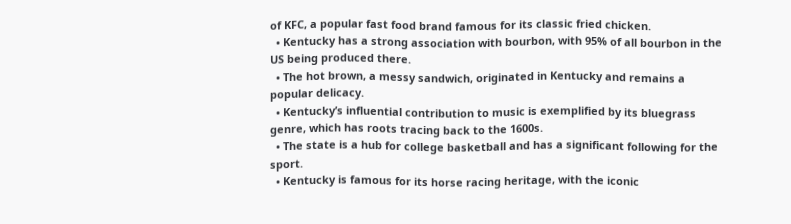of KFC, a popular fast food brand famous for its classic fried chicken.
  • Kentucky has a strong association with bourbon, with 95% of all bourbon in the US being produced there.
  • The hot brown, a messy sandwich, originated in Kentucky and remains a popular delicacy.
  • Kentucky’s influential contribution to music is exemplified by its bluegrass genre, which has roots tracing back to the 1600s.
  • The state is a hub for college basketball and has a significant following for the sport.
  • Kentucky is famous for its horse racing heritage, with the iconic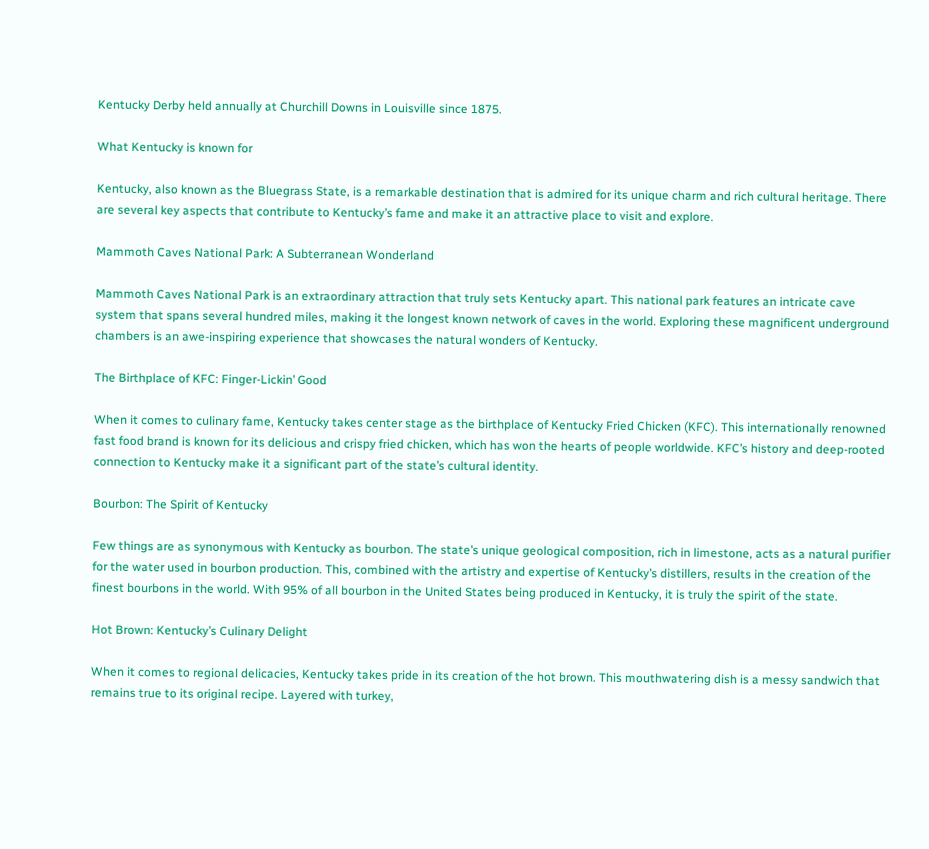Kentucky Derby held annually at Churchill Downs in Louisville since 1875.

What Kentucky is known for

Kentucky, also known as the Bluegrass State, is a remarkable destination that is admired for its unique charm and rich cultural heritage. There are several key aspects that contribute to Kentucky’s fame and make it an attractive place to visit and explore.

Mammoth Caves National Park: A Subterranean Wonderland

Mammoth Caves National Park is an extraordinary attraction that truly sets Kentucky apart. This national park features an intricate cave system that spans several hundred miles, making it the longest known network of caves in the world. Exploring these magnificent underground chambers is an awe-inspiring experience that showcases the natural wonders of Kentucky.

The Birthplace of KFC: Finger-Lickin’ Good

When it comes to culinary fame, Kentucky takes center stage as the birthplace of Kentucky Fried Chicken (KFC). This internationally renowned fast food brand is known for its delicious and crispy fried chicken, which has won the hearts of people worldwide. KFC’s history and deep-rooted connection to Kentucky make it a significant part of the state’s cultural identity.

Bourbon: The Spirit of Kentucky

Few things are as synonymous with Kentucky as bourbon. The state’s unique geological composition, rich in limestone, acts as a natural purifier for the water used in bourbon production. This, combined with the artistry and expertise of Kentucky’s distillers, results in the creation of the finest bourbons in the world. With 95% of all bourbon in the United States being produced in Kentucky, it is truly the spirit of the state.

Hot Brown: Kentucky’s Culinary Delight

When it comes to regional delicacies, Kentucky takes pride in its creation of the hot brown. This mouthwatering dish is a messy sandwich that remains true to its original recipe. Layered with turkey,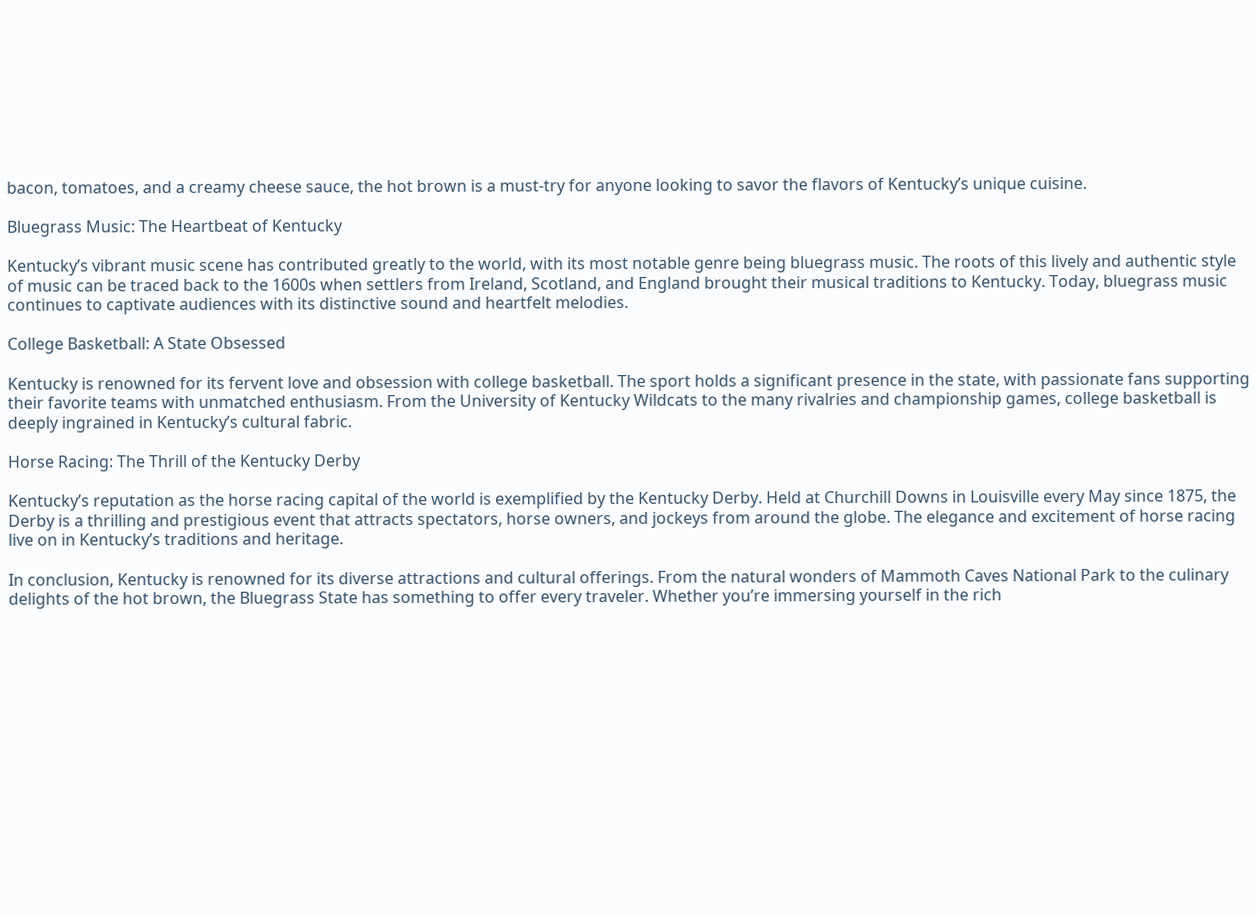bacon, tomatoes, and a creamy cheese sauce, the hot brown is a must-try for anyone looking to savor the flavors of Kentucky’s unique cuisine.

Bluegrass Music: The Heartbeat of Kentucky

Kentucky’s vibrant music scene has contributed greatly to the world, with its most notable genre being bluegrass music. The roots of this lively and authentic style of music can be traced back to the 1600s when settlers from Ireland, Scotland, and England brought their musical traditions to Kentucky. Today, bluegrass music continues to captivate audiences with its distinctive sound and heartfelt melodies.

College Basketball: A State Obsessed

Kentucky is renowned for its fervent love and obsession with college basketball. The sport holds a significant presence in the state, with passionate fans supporting their favorite teams with unmatched enthusiasm. From the University of Kentucky Wildcats to the many rivalries and championship games, college basketball is deeply ingrained in Kentucky’s cultural fabric.

Horse Racing: The Thrill of the Kentucky Derby

Kentucky’s reputation as the horse racing capital of the world is exemplified by the Kentucky Derby. Held at Churchill Downs in Louisville every May since 1875, the Derby is a thrilling and prestigious event that attracts spectators, horse owners, and jockeys from around the globe. The elegance and excitement of horse racing live on in Kentucky’s traditions and heritage.

In conclusion, Kentucky is renowned for its diverse attractions and cultural offerings. From the natural wonders of Mammoth Caves National Park to the culinary delights of the hot brown, the Bluegrass State has something to offer every traveler. Whether you’re immersing yourself in the rich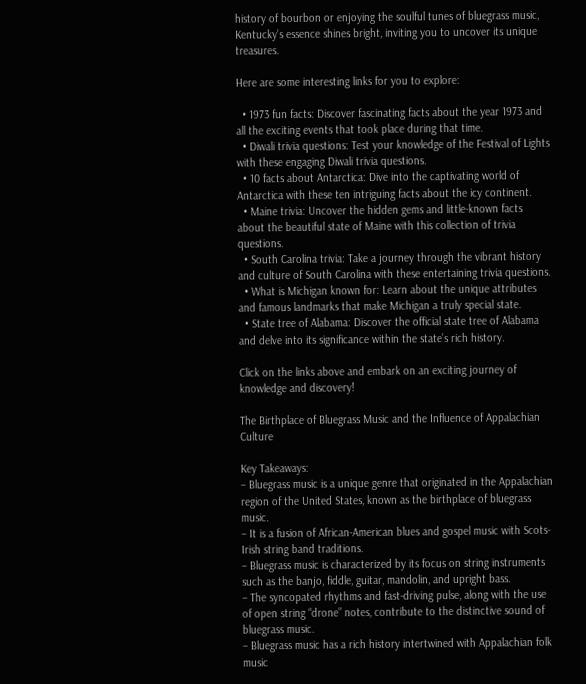history of bourbon or enjoying the soulful tunes of bluegrass music, Kentucky’s essence shines bright, inviting you to uncover its unique treasures.

Here are some interesting links for you to explore:

  • 1973 fun facts: Discover fascinating facts about the year 1973 and all the exciting events that took place during that time.
  • Diwali trivia questions: Test your knowledge of the Festival of Lights with these engaging Diwali trivia questions.
  • 10 facts about Antarctica: Dive into the captivating world of Antarctica with these ten intriguing facts about the icy continent.
  • Maine trivia: Uncover the hidden gems and little-known facts about the beautiful state of Maine with this collection of trivia questions.
  • South Carolina trivia: Take a journey through the vibrant history and culture of South Carolina with these entertaining trivia questions.
  • What is Michigan known for: Learn about the unique attributes and famous landmarks that make Michigan a truly special state.
  • State tree of Alabama: Discover the official state tree of Alabama and delve into its significance within the state’s rich history.

Click on the links above and embark on an exciting journey of knowledge and discovery!

The Birthplace of Bluegrass Music and the Influence of Appalachian Culture

Key Takeaways:
– Bluegrass music is a unique genre that originated in the Appalachian region of the United States, known as the birthplace of bluegrass music.
– It is a fusion of African-American blues and gospel music with Scots-Irish string band traditions.
– Bluegrass music is characterized by its focus on string instruments such as the banjo, fiddle, guitar, mandolin, and upright bass.
– The syncopated rhythms and fast-driving pulse, along with the use of open string “drone” notes, contribute to the distinctive sound of bluegrass music.
– Bluegrass music has a rich history intertwined with Appalachian folk music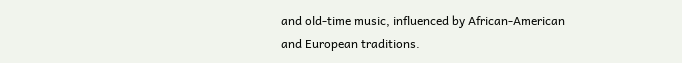and old-time music, influenced by African-American and European traditions.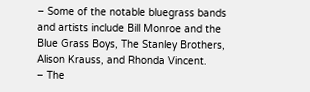– Some of the notable bluegrass bands and artists include Bill Monroe and the Blue Grass Boys, The Stanley Brothers, Alison Krauss, and Rhonda Vincent.
– The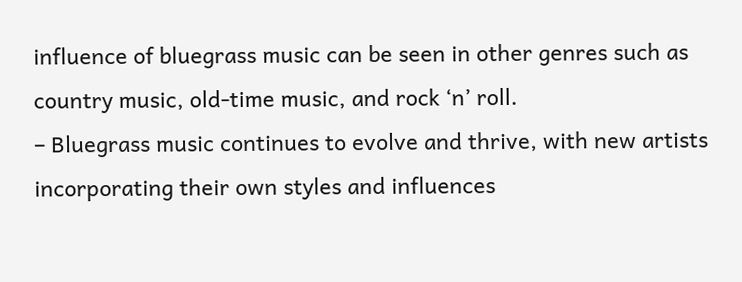influence of bluegrass music can be seen in other genres such as country music, old-time music, and rock ‘n’ roll.
– Bluegrass music continues to evolve and thrive, with new artists incorporating their own styles and influences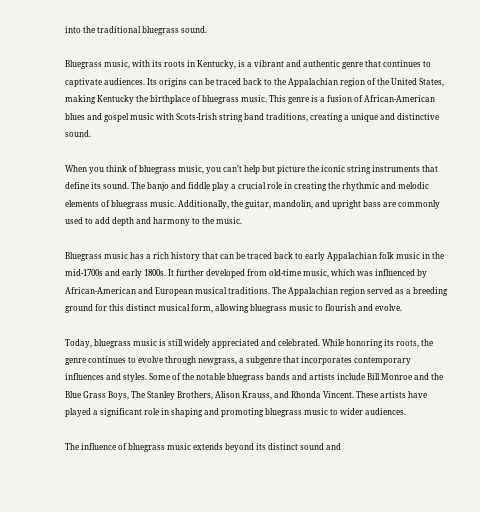into the traditional bluegrass sound.

Bluegrass music, with its roots in Kentucky, is a vibrant and authentic genre that continues to captivate audiences. Its origins can be traced back to the Appalachian region of the United States, making Kentucky the birthplace of bluegrass music. This genre is a fusion of African-American blues and gospel music with Scots-Irish string band traditions, creating a unique and distinctive sound.

When you think of bluegrass music, you can’t help but picture the iconic string instruments that define its sound. The banjo and fiddle play a crucial role in creating the rhythmic and melodic elements of bluegrass music. Additionally, the guitar, mandolin, and upright bass are commonly used to add depth and harmony to the music.

Bluegrass music has a rich history that can be traced back to early Appalachian folk music in the mid-1700s and early 1800s. It further developed from old-time music, which was influenced by African-American and European musical traditions. The Appalachian region served as a breeding ground for this distinct musical form, allowing bluegrass music to flourish and evolve.

Today, bluegrass music is still widely appreciated and celebrated. While honoring its roots, the genre continues to evolve through newgrass, a subgenre that incorporates contemporary influences and styles. Some of the notable bluegrass bands and artists include Bill Monroe and the Blue Grass Boys, The Stanley Brothers, Alison Krauss, and Rhonda Vincent. These artists have played a significant role in shaping and promoting bluegrass music to wider audiences.

The influence of bluegrass music extends beyond its distinct sound and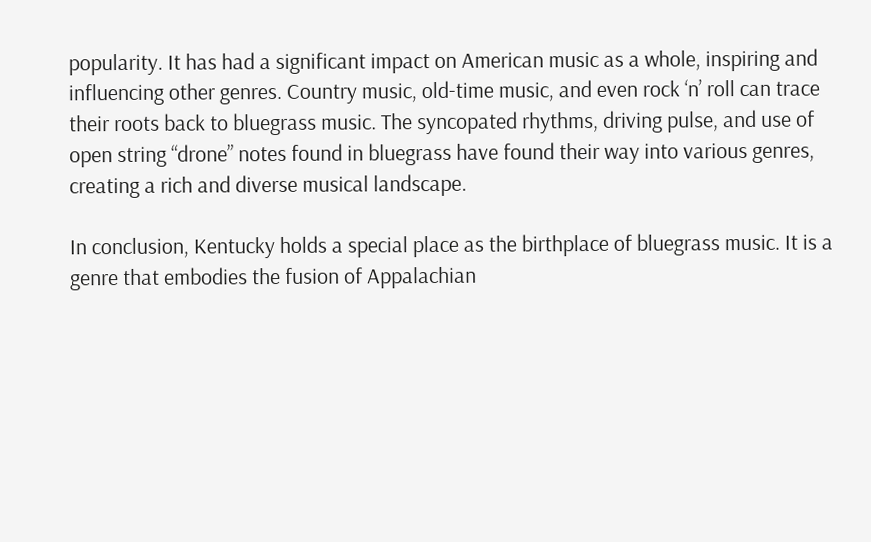popularity. It has had a significant impact on American music as a whole, inspiring and influencing other genres. Country music, old-time music, and even rock ‘n’ roll can trace their roots back to bluegrass music. The syncopated rhythms, driving pulse, and use of open string “drone” notes found in bluegrass have found their way into various genres, creating a rich and diverse musical landscape.

In conclusion, Kentucky holds a special place as the birthplace of bluegrass music. It is a genre that embodies the fusion of Appalachian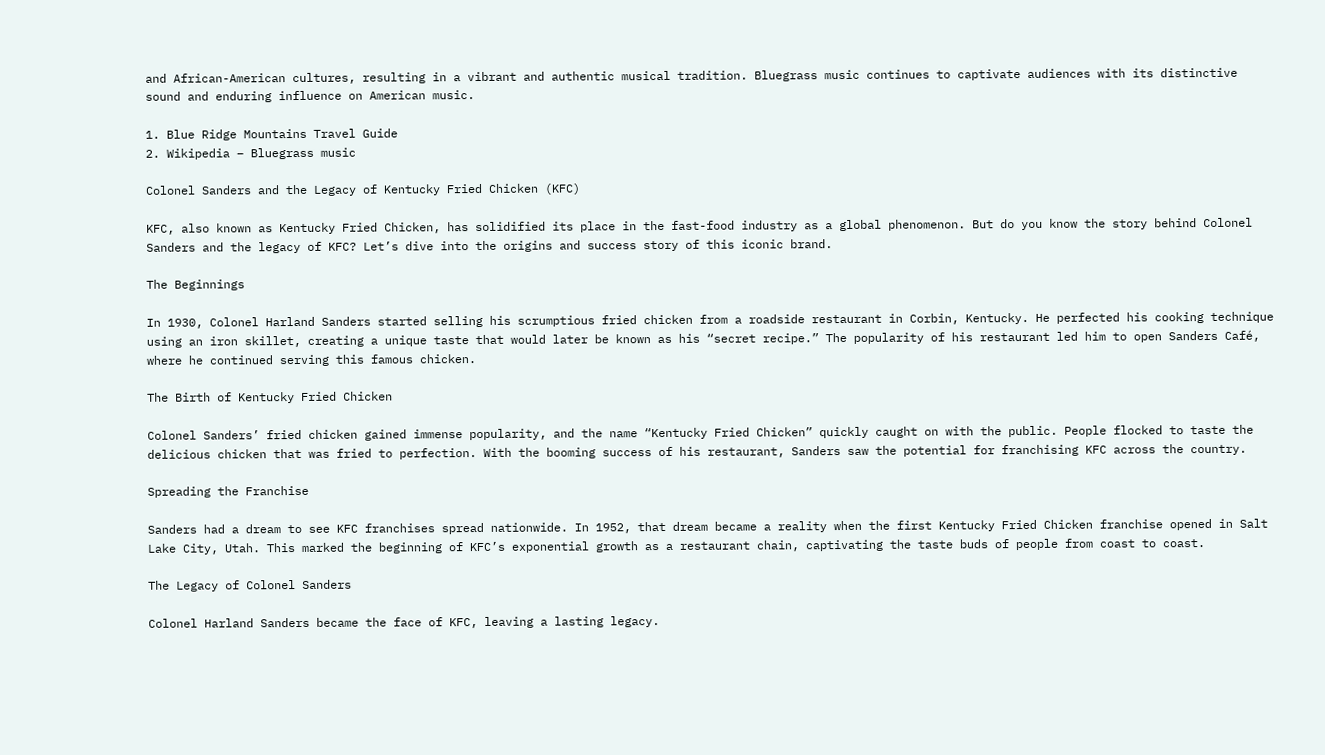and African-American cultures, resulting in a vibrant and authentic musical tradition. Bluegrass music continues to captivate audiences with its distinctive sound and enduring influence on American music.

1. Blue Ridge Mountains Travel Guide
2. Wikipedia – Bluegrass music

Colonel Sanders and the Legacy of Kentucky Fried Chicken (KFC)

KFC, also known as Kentucky Fried Chicken, has solidified its place in the fast-food industry as a global phenomenon. But do you know the story behind Colonel Sanders and the legacy of KFC? Let’s dive into the origins and success story of this iconic brand.

The Beginnings

In 1930, Colonel Harland Sanders started selling his scrumptious fried chicken from a roadside restaurant in Corbin, Kentucky. He perfected his cooking technique using an iron skillet, creating a unique taste that would later be known as his “secret recipe.” The popularity of his restaurant led him to open Sanders Café, where he continued serving this famous chicken.

The Birth of Kentucky Fried Chicken

Colonel Sanders’ fried chicken gained immense popularity, and the name “Kentucky Fried Chicken” quickly caught on with the public. People flocked to taste the delicious chicken that was fried to perfection. With the booming success of his restaurant, Sanders saw the potential for franchising KFC across the country.

Spreading the Franchise

Sanders had a dream to see KFC franchises spread nationwide. In 1952, that dream became a reality when the first Kentucky Fried Chicken franchise opened in Salt Lake City, Utah. This marked the beginning of KFC’s exponential growth as a restaurant chain, captivating the taste buds of people from coast to coast.

The Legacy of Colonel Sanders

Colonel Harland Sanders became the face of KFC, leaving a lasting legacy.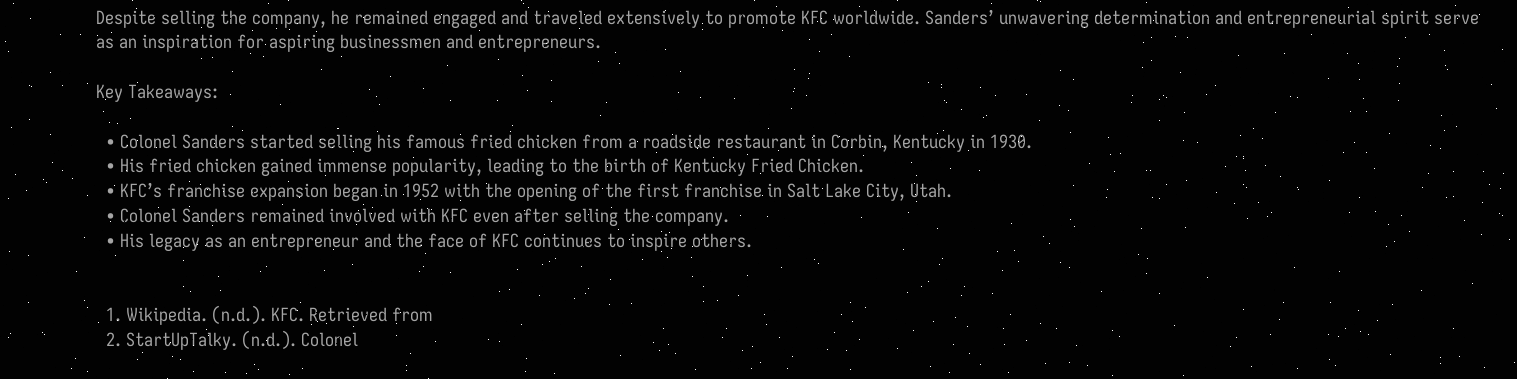Despite selling the company, he remained engaged and traveled extensively to promote KFC worldwide. Sanders’ unwavering determination and entrepreneurial spirit serve as an inspiration for aspiring businessmen and entrepreneurs.

Key Takeaways:

  • Colonel Sanders started selling his famous fried chicken from a roadside restaurant in Corbin, Kentucky in 1930.
  • His fried chicken gained immense popularity, leading to the birth of Kentucky Fried Chicken.
  • KFC’s franchise expansion began in 1952 with the opening of the first franchise in Salt Lake City, Utah.
  • Colonel Sanders remained involved with KFC even after selling the company.
  • His legacy as an entrepreneur and the face of KFC continues to inspire others.


  1. Wikipedia. (n.d.). KFC. Retrieved from
  2. StartUpTalky. (n.d.). Colonel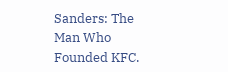Sanders: The Man Who Founded KFC.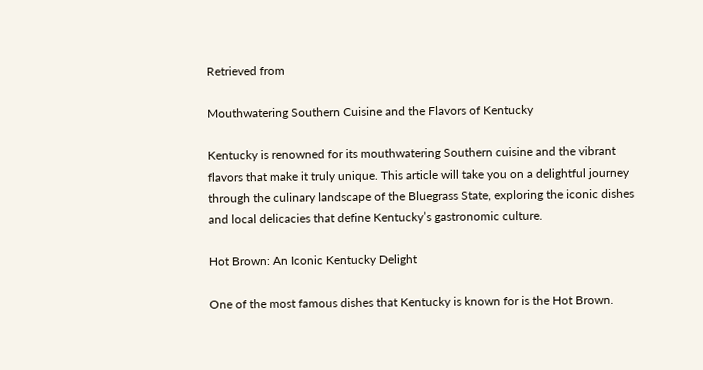Retrieved from

Mouthwatering Southern Cuisine and the Flavors of Kentucky

Kentucky is renowned for its mouthwatering Southern cuisine and the vibrant flavors that make it truly unique. This article will take you on a delightful journey through the culinary landscape of the Bluegrass State, exploring the iconic dishes and local delicacies that define Kentucky’s gastronomic culture.

Hot Brown: An Iconic Kentucky Delight

One of the most famous dishes that Kentucky is known for is the Hot Brown.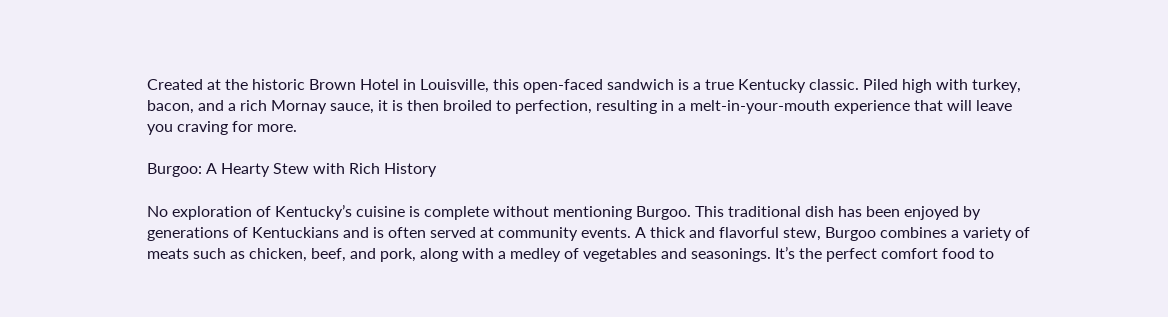Created at the historic Brown Hotel in Louisville, this open-faced sandwich is a true Kentucky classic. Piled high with turkey, bacon, and a rich Mornay sauce, it is then broiled to perfection, resulting in a melt-in-your-mouth experience that will leave you craving for more.

Burgoo: A Hearty Stew with Rich History

No exploration of Kentucky’s cuisine is complete without mentioning Burgoo. This traditional dish has been enjoyed by generations of Kentuckians and is often served at community events. A thick and flavorful stew, Burgoo combines a variety of meats such as chicken, beef, and pork, along with a medley of vegetables and seasonings. It’s the perfect comfort food to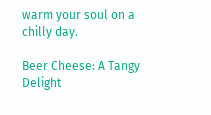warm your soul on a chilly day.

Beer Cheese: A Tangy Delight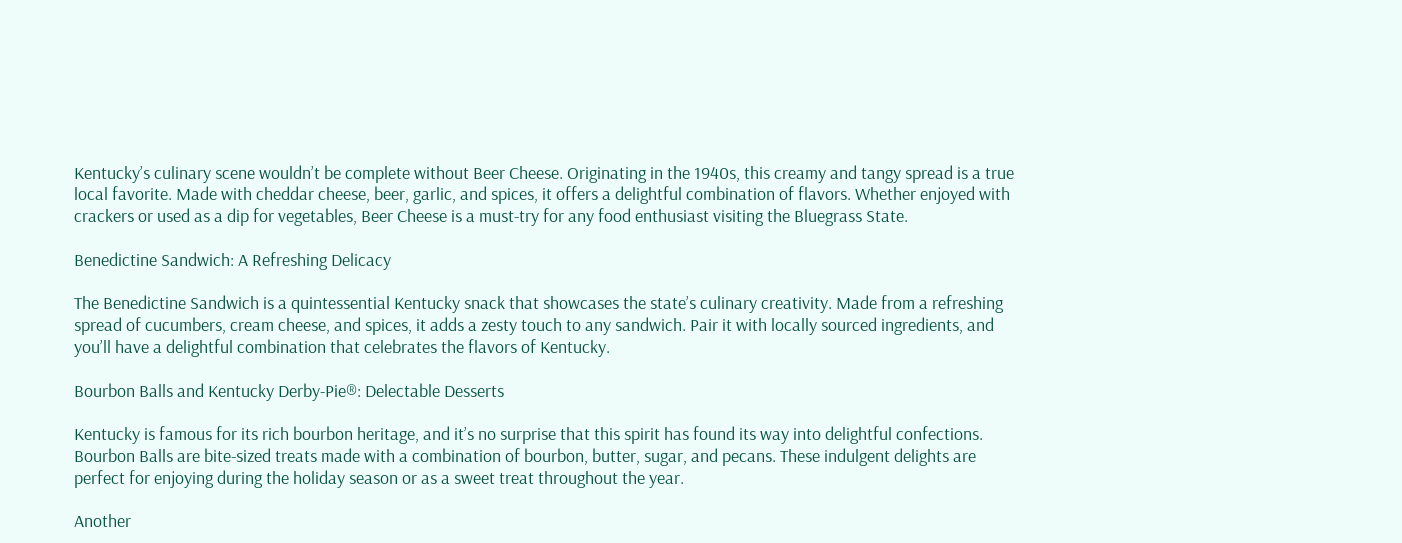Kentucky’s culinary scene wouldn’t be complete without Beer Cheese. Originating in the 1940s, this creamy and tangy spread is a true local favorite. Made with cheddar cheese, beer, garlic, and spices, it offers a delightful combination of flavors. Whether enjoyed with crackers or used as a dip for vegetables, Beer Cheese is a must-try for any food enthusiast visiting the Bluegrass State.

Benedictine Sandwich: A Refreshing Delicacy

The Benedictine Sandwich is a quintessential Kentucky snack that showcases the state’s culinary creativity. Made from a refreshing spread of cucumbers, cream cheese, and spices, it adds a zesty touch to any sandwich. Pair it with locally sourced ingredients, and you’ll have a delightful combination that celebrates the flavors of Kentucky.

Bourbon Balls and Kentucky Derby-Pie®: Delectable Desserts

Kentucky is famous for its rich bourbon heritage, and it’s no surprise that this spirit has found its way into delightful confections. Bourbon Balls are bite-sized treats made with a combination of bourbon, butter, sugar, and pecans. These indulgent delights are perfect for enjoying during the holiday season or as a sweet treat throughout the year.

Another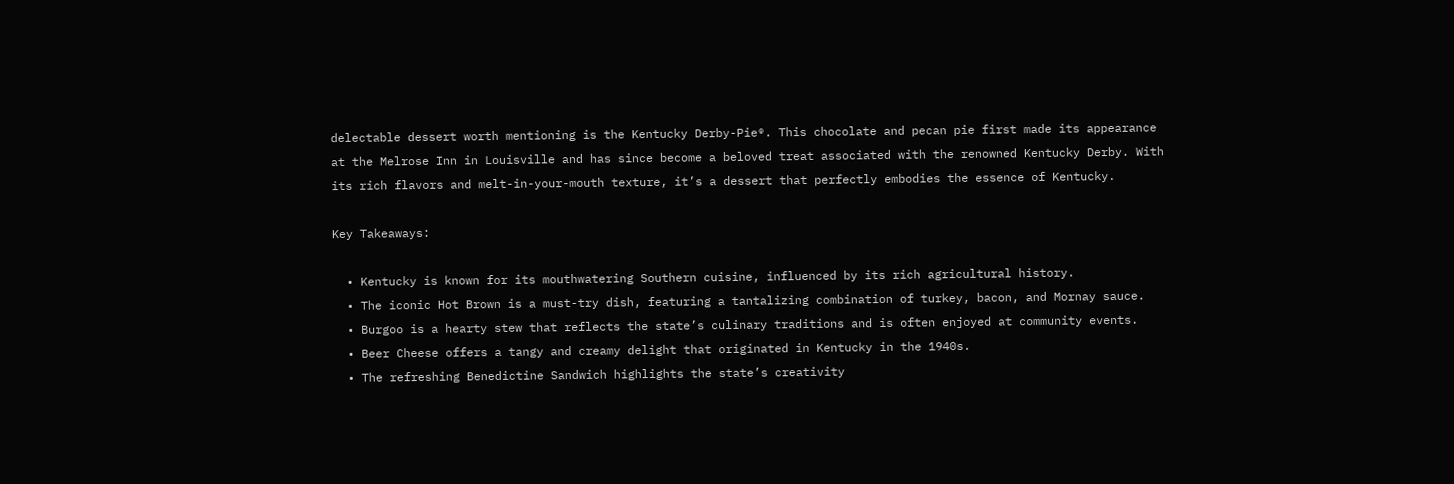delectable dessert worth mentioning is the Kentucky Derby-Pie®. This chocolate and pecan pie first made its appearance at the Melrose Inn in Louisville and has since become a beloved treat associated with the renowned Kentucky Derby. With its rich flavors and melt-in-your-mouth texture, it’s a dessert that perfectly embodies the essence of Kentucky.

Key Takeaways:

  • Kentucky is known for its mouthwatering Southern cuisine, influenced by its rich agricultural history.
  • The iconic Hot Brown is a must-try dish, featuring a tantalizing combination of turkey, bacon, and Mornay sauce.
  • Burgoo is a hearty stew that reflects the state’s culinary traditions and is often enjoyed at community events.
  • Beer Cheese offers a tangy and creamy delight that originated in Kentucky in the 1940s.
  • The refreshing Benedictine Sandwich highlights the state’s creativity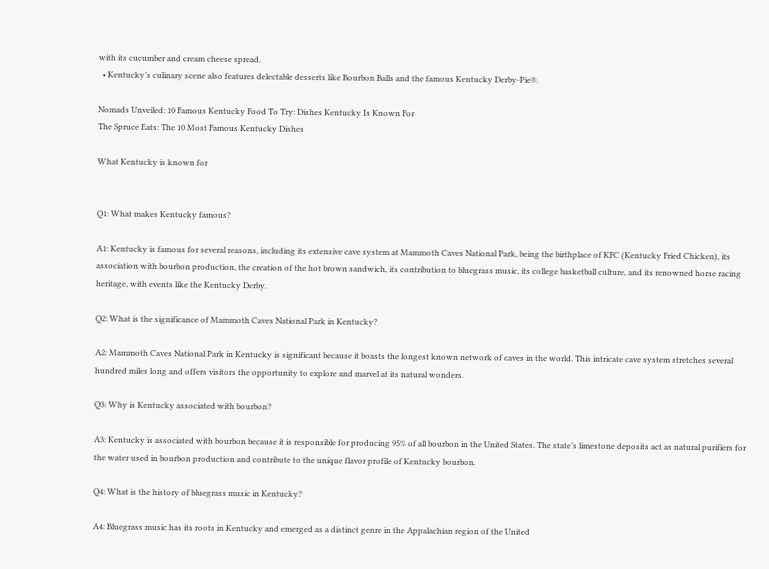with its cucumber and cream cheese spread.
  • Kentucky’s culinary scene also features delectable desserts like Bourbon Balls and the famous Kentucky Derby-Pie®.

Nomads Unveiled: 10 Famous Kentucky Food To Try: Dishes Kentucky Is Known For
The Spruce Eats: The 10 Most Famous Kentucky Dishes

What Kentucky is known for


Q1: What makes Kentucky famous?

A1: Kentucky is famous for several reasons, including its extensive cave system at Mammoth Caves National Park, being the birthplace of KFC (Kentucky Fried Chicken), its association with bourbon production, the creation of the hot brown sandwich, its contribution to bluegrass music, its college basketball culture, and its renowned horse racing heritage, with events like the Kentucky Derby.

Q2: What is the significance of Mammoth Caves National Park in Kentucky?

A2: Mammoth Caves National Park in Kentucky is significant because it boasts the longest known network of caves in the world. This intricate cave system stretches several hundred miles long and offers visitors the opportunity to explore and marvel at its natural wonders.

Q3: Why is Kentucky associated with bourbon?

A3: Kentucky is associated with bourbon because it is responsible for producing 95% of all bourbon in the United States. The state’s limestone deposits act as natural purifiers for the water used in bourbon production and contribute to the unique flavor profile of Kentucky bourbon.

Q4: What is the history of bluegrass music in Kentucky?

A4: Bluegrass music has its roots in Kentucky and emerged as a distinct genre in the Appalachian region of the United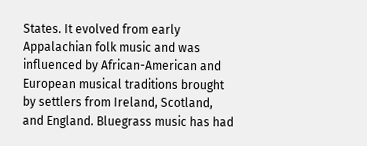States. It evolved from early Appalachian folk music and was influenced by African-American and European musical traditions brought by settlers from Ireland, Scotland, and England. Bluegrass music has had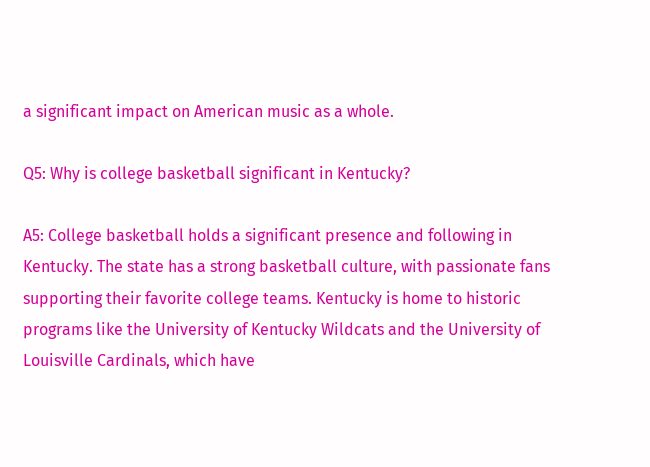a significant impact on American music as a whole.

Q5: Why is college basketball significant in Kentucky?

A5: College basketball holds a significant presence and following in Kentucky. The state has a strong basketball culture, with passionate fans supporting their favorite college teams. Kentucky is home to historic programs like the University of Kentucky Wildcats and the University of Louisville Cardinals, which have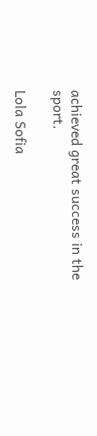achieved great success in the sport.

Lola Sofia